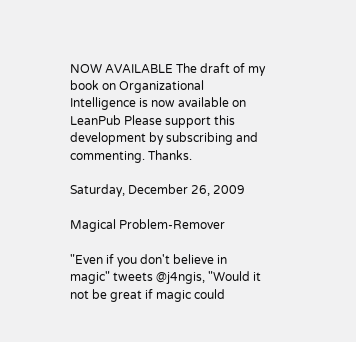NOW AVAILABLE The draft of my book on Organizational Intelligence is now available on LeanPub Please support this development by subscribing and commenting. Thanks.

Saturday, December 26, 2009

Magical Problem-Remover

"Even if you don't believe in magic" tweets @j4ngis, "Would it not be great if magic could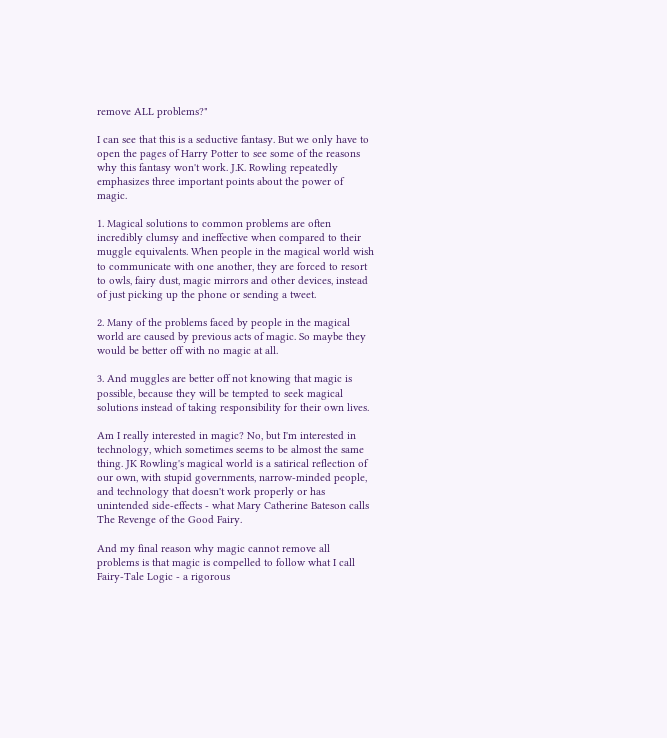remove ALL problems?"

I can see that this is a seductive fantasy. But we only have to open the pages of Harry Potter to see some of the reasons why this fantasy won't work. J.K. Rowling repeatedly emphasizes three important points about the power of magic.

1. Magical solutions to common problems are often incredibly clumsy and ineffective when compared to their muggle equivalents. When people in the magical world wish to communicate with one another, they are forced to resort to owls, fairy dust, magic mirrors and other devices, instead of just picking up the phone or sending a tweet.

2. Many of the problems faced by people in the magical world are caused by previous acts of magic. So maybe they would be better off with no magic at all.

3. And muggles are better off not knowing that magic is possible, because they will be tempted to seek magical solutions instead of taking responsibility for their own lives.

Am I really interested in magic? No, but I'm interested in technology, which sometimes seems to be almost the same thing. JK Rowling's magical world is a satirical reflection of our own, with stupid governments, narrow-minded people, and technology that doesn't work properly or has unintended side-effects - what Mary Catherine Bateson calls The Revenge of the Good Fairy.

And my final reason why magic cannot remove all problems is that magic is compelled to follow what I call Fairy-Tale Logic - a rigorous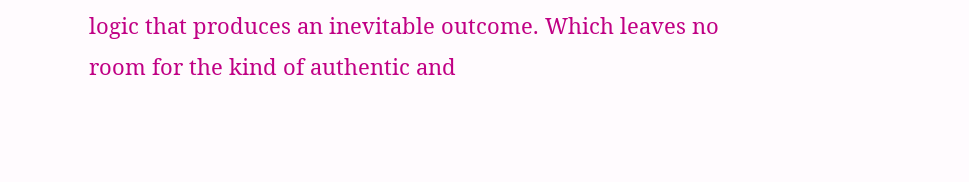logic that produces an inevitable outcome. Which leaves no room for the kind of authentic and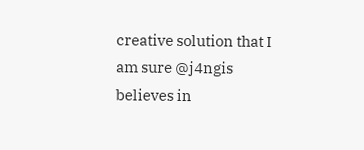creative solution that I am sure @j4ngis believes in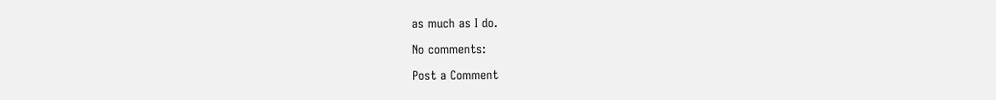as much as I do.

No comments:

Post a Comment